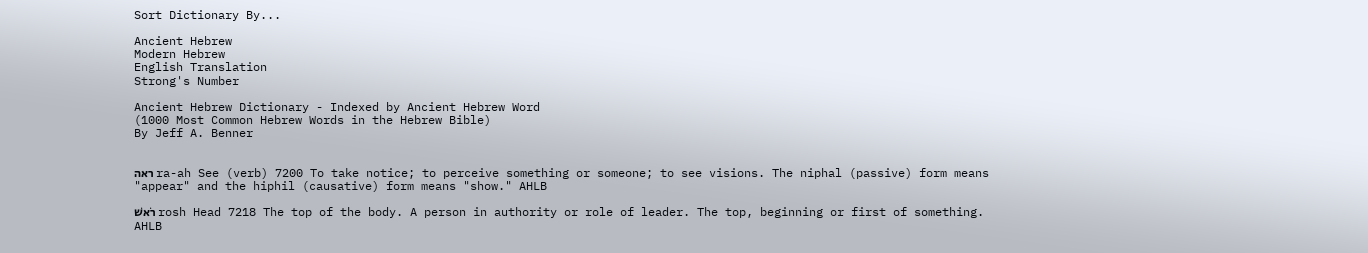Sort Dictionary By...

Ancient Hebrew
Modern Hebrew
English Translation
Strong's Number

Ancient Hebrew Dictionary - Indexed by Ancient Hebrew Word
(1000 Most Common Hebrew Words in the Hebrew Bible)
By Jeff A. Benner


ראה ra-ah See (verb) 7200 To take notice; to perceive something or someone; to see visions. The niphal (passive) form means "appear" and the hiphil (causative) form means "show." AHLB

רֹאשׁ rosh Head 7218 The top of the body. A person in authority or role of leader. The top, beginning or first of something. AHLB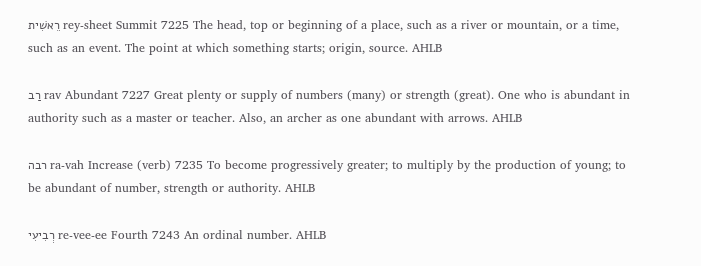רֵאשִׁית rey-sheet Summit 7225 The head, top or beginning of a place, such as a river or mountain, or a time, such as an event. The point at which something starts; origin, source. AHLB

רַב rav Abundant 7227 Great plenty or supply of numbers (many) or strength (great). One who is abundant in authority such as a master or teacher. Also, an archer as one abundant with arrows. AHLB

רבה ra-vah Increase (verb) 7235 To become progressively greater; to multiply by the production of young; to be abundant of number, strength or authority. AHLB

רְבִיעִי re-vee-ee Fourth 7243 An ordinal number. AHLB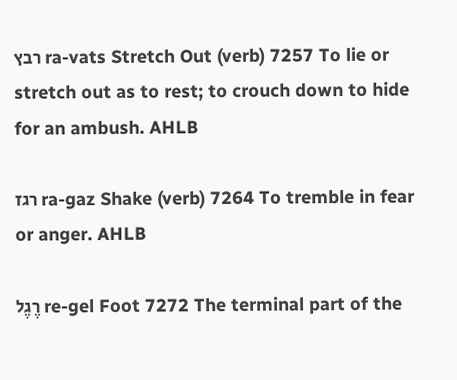רבץ ra-vats Stretch Out (verb) 7257 To lie or stretch out as to rest; to crouch down to hide for an ambush. AHLB

רגז ra-gaz Shake (verb) 7264 To tremble in fear or anger. AHLB

רֶגֶל re-gel Foot 7272 The terminal part of the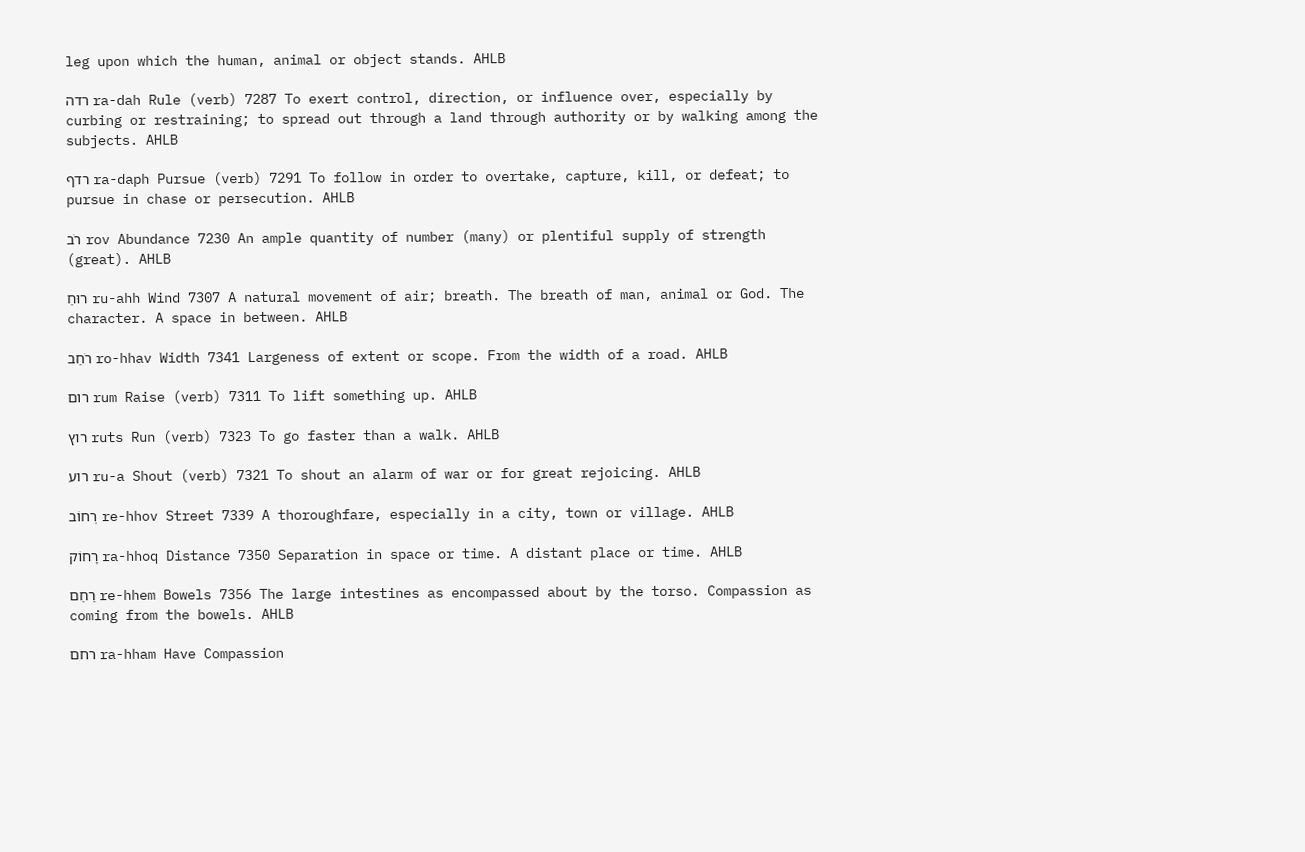leg upon which the human, animal or object stands. AHLB

רדה ra-dah Rule (verb) 7287 To exert control, direction, or influence over, especially by curbing or restraining; to spread out through a land through authority or by walking among the subjects. AHLB

רדף ra-daph Pursue (verb) 7291 To follow in order to overtake, capture, kill, or defeat; to pursue in chase or persecution. AHLB

רֹב rov Abundance 7230 An ample quantity of number (many) or plentiful supply of strength (great). AHLB

רוּחַ ru-ahh Wind 7307 A natural movement of air; breath. The breath of man, animal or God. The character. A space in between. AHLB

רֹחַב ro-hhav Width 7341 Largeness of extent or scope. From the width of a road. AHLB

רום rum Raise (verb) 7311 To lift something up. AHLB

רוץ ruts Run (verb) 7323 To go faster than a walk. AHLB

רוע ru-a Shout (verb) 7321 To shout an alarm of war or for great rejoicing. AHLB

רְחוֹב re-hhov Street 7339 A thoroughfare, especially in a city, town or village. AHLB

רָחוֹק ra-hhoq Distance 7350 Separation in space or time. A distant place or time. AHLB

רַחַם re-hhem Bowels 7356 The large intestines as encompassed about by the torso. Compassion as coming from the bowels. AHLB

רחם ra-hham Have Compassion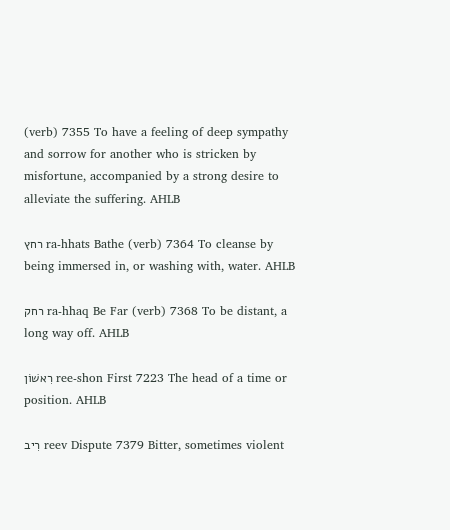(verb) 7355 To have a feeling of deep sympathy and sorrow for another who is stricken by misfortune, accompanied by a strong desire to alleviate the suffering. AHLB

רחץ ra-hhats Bathe (verb) 7364 To cleanse by being immersed in, or washing with, water. AHLB

רחק ra-hhaq Be Far (verb) 7368 To be distant, a long way off. AHLB

רִאשׁוֹן ree-shon First 7223 The head of a time or position. AHLB

רִיב reev Dispute 7379 Bitter, sometimes violent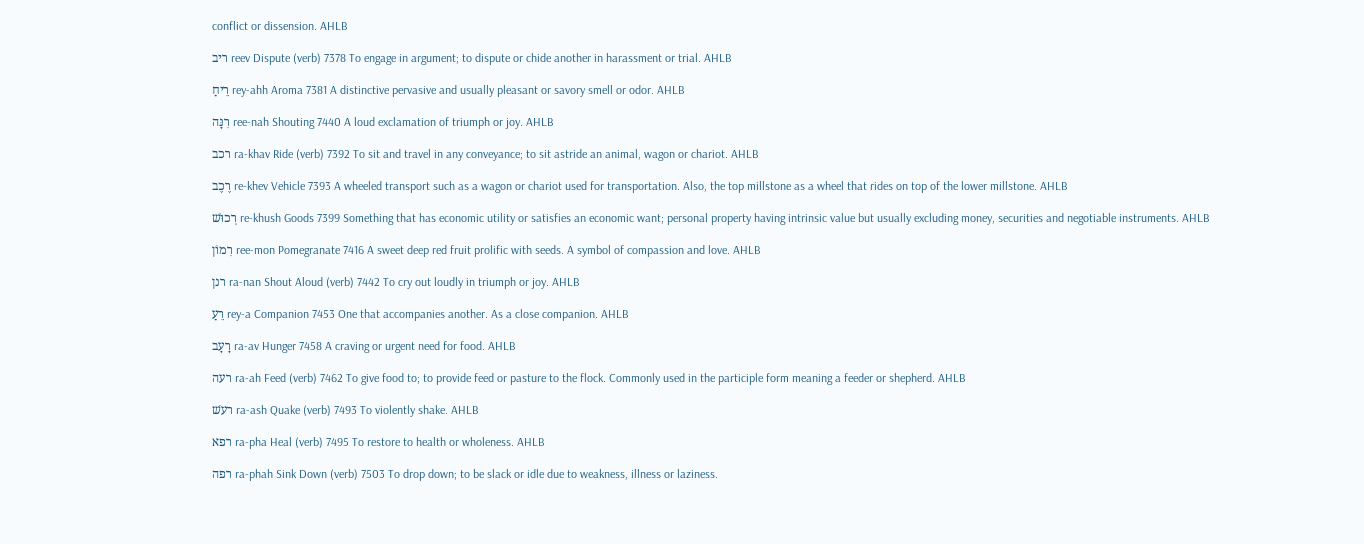conflict or dissension. AHLB

ריב reev Dispute (verb) 7378 To engage in argument; to dispute or chide another in harassment or trial. AHLB

רֵיחַ rey-ahh Aroma 7381 A distinctive pervasive and usually pleasant or savory smell or odor. AHLB

רִנָּה ree-nah Shouting 7440 A loud exclamation of triumph or joy. AHLB

רכב ra-khav Ride (verb) 7392 To sit and travel in any conveyance; to sit astride an animal, wagon or chariot. AHLB

רֶכֶב re-khev Vehicle 7393 A wheeled transport such as a wagon or chariot used for transportation. Also, the top millstone as a wheel that rides on top of the lower millstone. AHLB

רְכוּשׁ re-khush Goods 7399 Something that has economic utility or satisfies an economic want; personal property having intrinsic value but usually excluding money, securities and negotiable instruments. AHLB

רִמוֹן ree-mon Pomegranate 7416 A sweet deep red fruit prolific with seeds. A symbol of compassion and love. AHLB

רנן ra-nan Shout Aloud (verb) 7442 To cry out loudly in triumph or joy. AHLB

רֵעַ rey-a Companion 7453 One that accompanies another. As a close companion. AHLB

רָעָב ra-av Hunger 7458 A craving or urgent need for food. AHLB

רעה ra-ah Feed (verb) 7462 To give food to; to provide feed or pasture to the flock. Commonly used in the participle form meaning a feeder or shepherd. AHLB

רעשׁ ra-ash Quake (verb) 7493 To violently shake. AHLB

רפא ra-pha Heal (verb) 7495 To restore to health or wholeness. AHLB

רפה ra-phah Sink Down (verb) 7503 To drop down; to be slack or idle due to weakness, illness or laziness.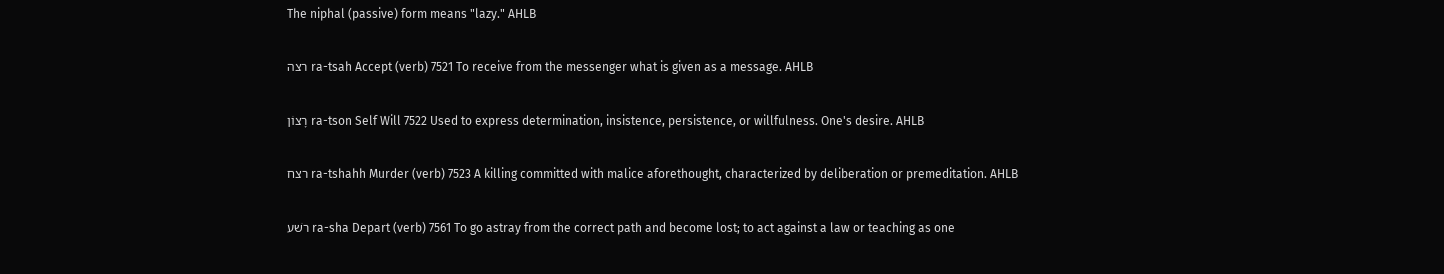The niphal (passive) form means "lazy." AHLB

רצה ra-tsah Accept (verb) 7521 To receive from the messenger what is given as a message. AHLB

רָצוֹן ra-tson Self Will 7522 Used to express determination, insistence, persistence, or willfulness. One's desire. AHLB

רצח ra-tshahh Murder (verb) 7523 A killing committed with malice aforethought, characterized by deliberation or premeditation. AHLB

רשׁע ra-sha Depart (verb) 7561 To go astray from the correct path and become lost; to act against a law or teaching as one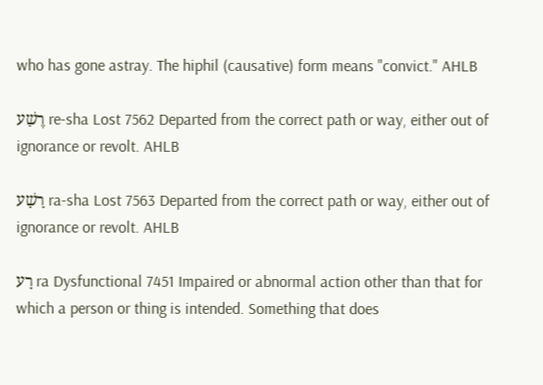who has gone astray. The hiphil (causative) form means "convict." AHLB

רֶשַׁע re-sha Lost 7562 Departed from the correct path or way, either out of ignorance or revolt. AHLB

רָשָׁע ra-sha Lost 7563 Departed from the correct path or way, either out of ignorance or revolt. AHLB

רָע ra Dysfunctional 7451 Impaired or abnormal action other than that for which a person or thing is intended. Something that does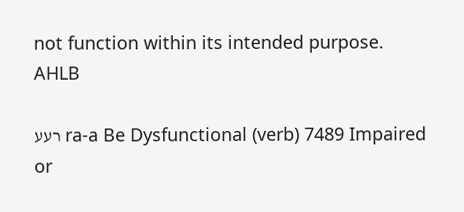not function within its intended purpose. AHLB

רעע ra-a Be Dysfunctional (verb) 7489 Impaired or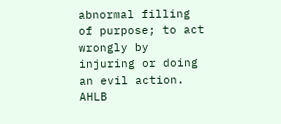abnormal filling of purpose; to act wrongly by injuring or doing an evil action. AHLB